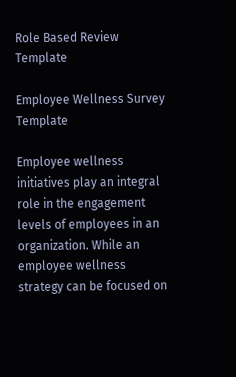Role Based Review Template

Employee Wellness Survey Template

Employee wellness initiatives play an integral role in the engagement levels of employees in an organization. While an employee wellness strategy can be focused on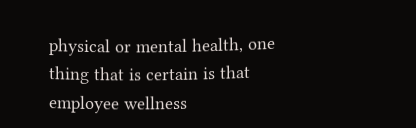physical or mental health, one thing that is certain is that employee wellness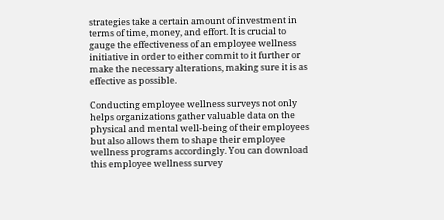strategies take a certain amount of investment in terms of time, money, and effort. It is crucial to gauge the effectiveness of an employee wellness initiative in order to either commit to it further or make the necessary alterations, making sure it is as effective as possible.

Conducting employee wellness surveys not only helps organizations gather valuable data on the physical and mental well-being of their employees but also allows them to shape their employee wellness programs accordingly. You can download this employee wellness survey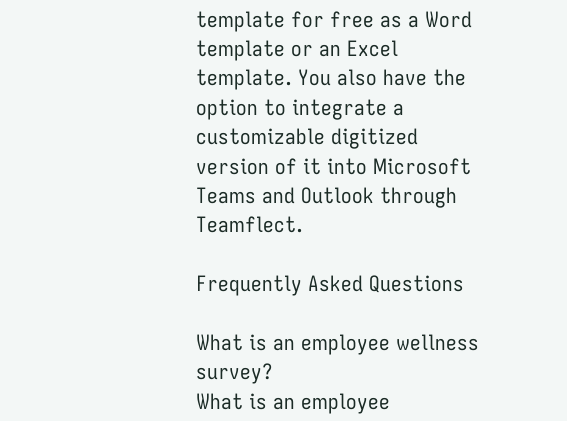template for free as a Word template or an Excel template. You also have the option to integrate a customizable digitized version of it into Microsoft Teams and Outlook through Teamflect.

Frequently Asked Questions

What is an employee wellness survey?
What is an employee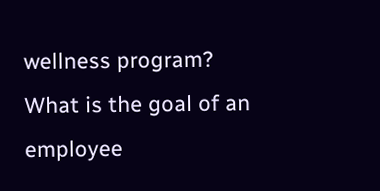wellness program?
What is the goal of an employee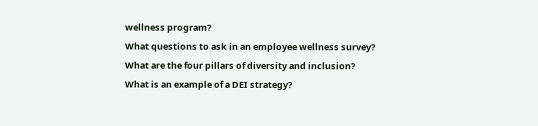wellness program?
What questions to ask in an employee wellness survey?
What are the four pillars of diversity and inclusion?
What is an example of a DEI strategy?